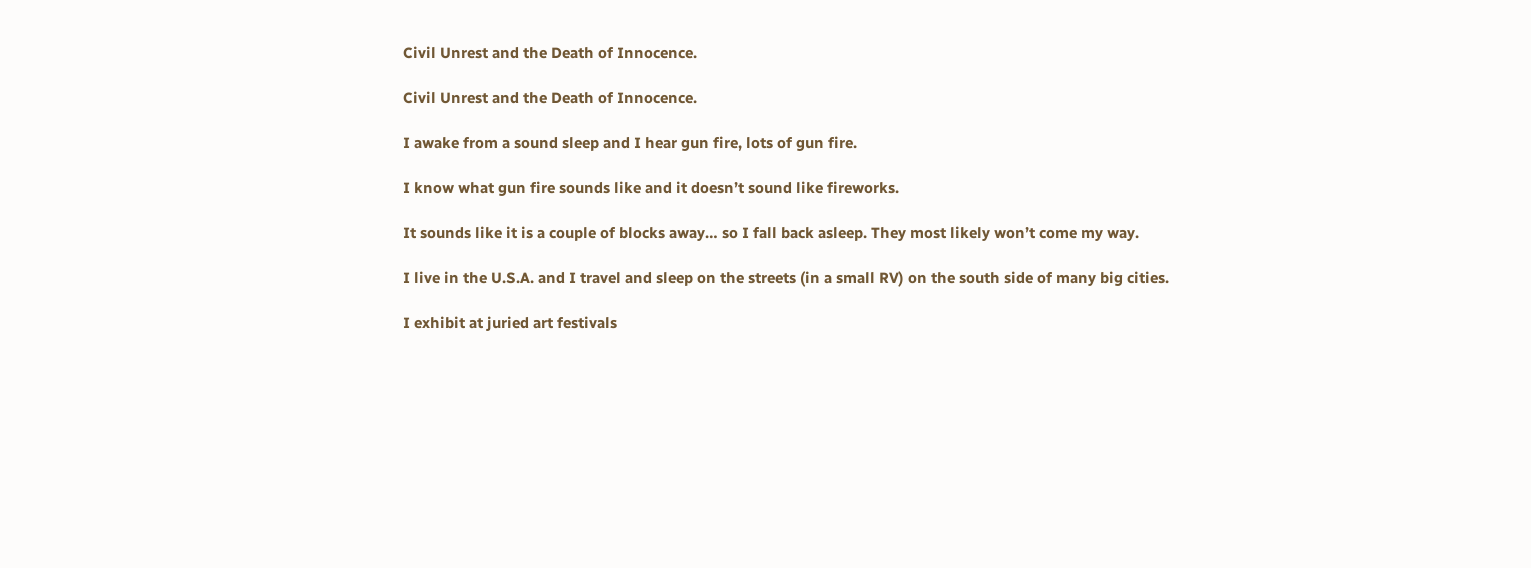Civil Unrest and the Death of Innocence.

Civil Unrest and the Death of Innocence.

I awake from a sound sleep and I hear gun fire, lots of gun fire.

I know what gun fire sounds like and it doesn’t sound like fireworks.

It sounds like it is a couple of blocks away… so I fall back asleep. They most likely won’t come my way.

I live in the U.S.A. and I travel and sleep on the streets (in a small RV) on the south side of many big cities.

I exhibit at juried art festivals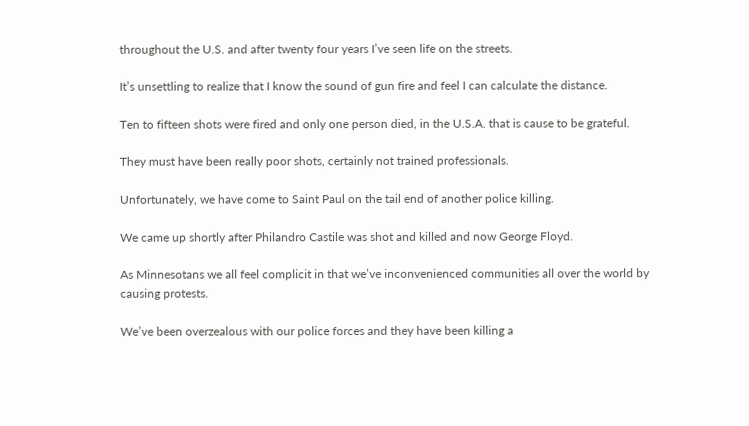throughout the U.S. and after twenty four years I’ve seen life on the streets.

It’s unsettling to realize that I know the sound of gun fire and feel I can calculate the distance.

Ten to fifteen shots were fired and only one person died, in the U.S.A. that is cause to be grateful.

They must have been really poor shots, certainly not trained professionals.

Unfortunately, we have come to Saint Paul on the tail end of another police killing.

We came up shortly after Philandro Castile was shot and killed and now George Floyd.

As Minnesotans we all feel complicit in that we’ve inconvenienced communities all over the world by causing protests.

We’ve been overzealous with our police forces and they have been killing a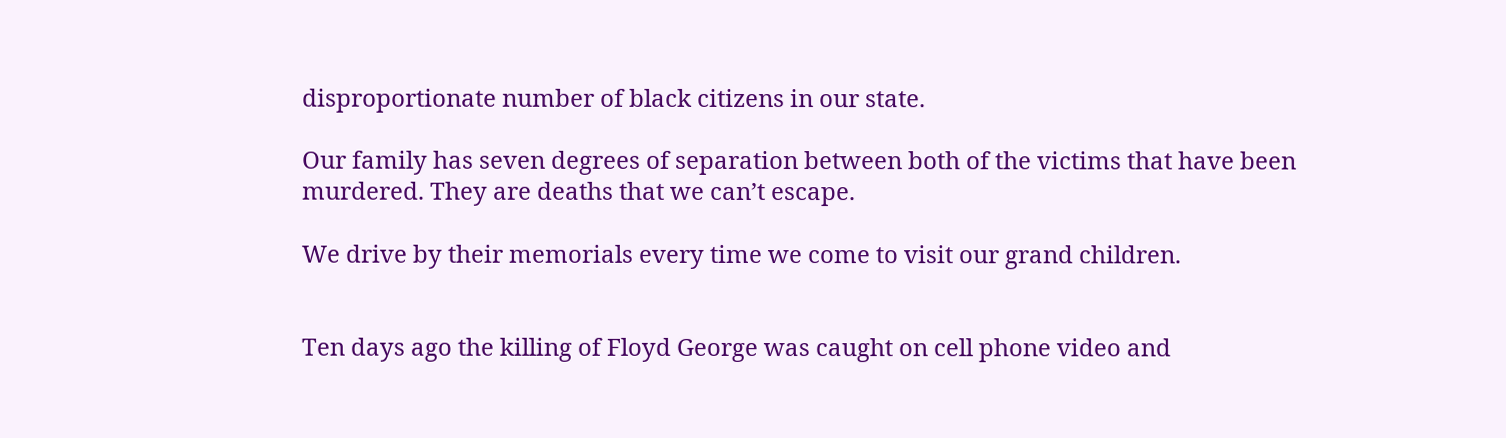disproportionate number of black citizens in our state.

Our family has seven degrees of separation between both of the victims that have been murdered. They are deaths that we can’t escape.

We drive by their memorials every time we come to visit our grand children.


Ten days ago the killing of Floyd George was caught on cell phone video and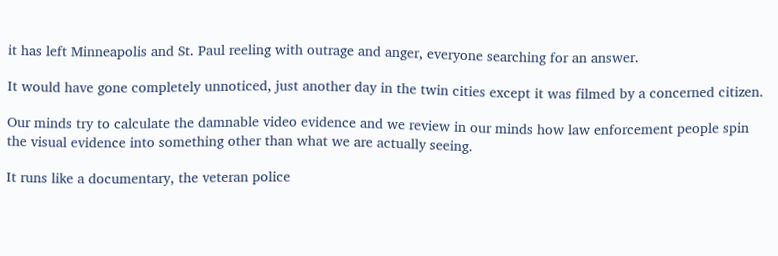it has left Minneapolis and St. Paul reeling with outrage and anger, everyone searching for an answer.

It would have gone completely unnoticed, just another day in the twin cities except it was filmed by a concerned citizen.

Our minds try to calculate the damnable video evidence and we review in our minds how law enforcement people spin the visual evidence into something other than what we are actually seeing.

It runs like a documentary, the veteran police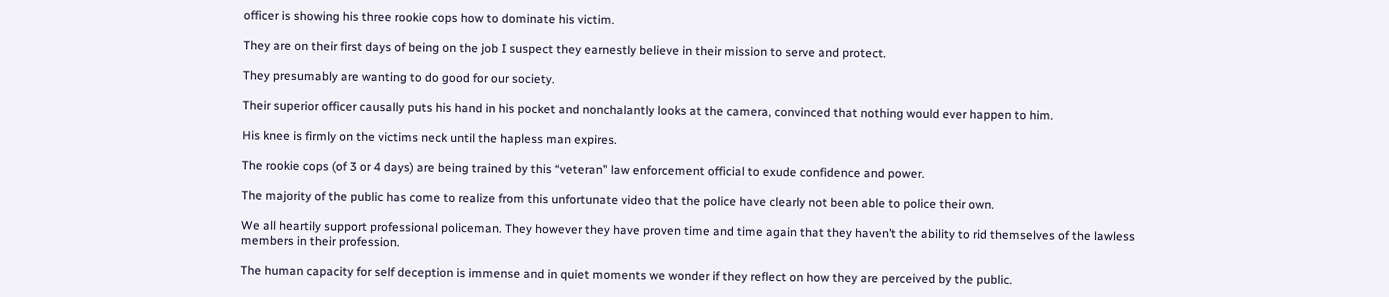officer is showing his three rookie cops how to dominate his victim.

They are on their first days of being on the job I suspect they earnestly believe in their mission to serve and protect.

They presumably are wanting to do good for our society.

Their superior officer causally puts his hand in his pocket and nonchalantly looks at the camera, convinced that nothing would ever happen to him.

His knee is firmly on the victims neck until the hapless man expires.

The rookie cops (of 3 or 4 days) are being trained by this “veteran” law enforcement official to exude confidence and power.

The majority of the public has come to realize from this unfortunate video that the police have clearly not been able to police their own.

We all heartily support professional policeman. They however they have proven time and time again that they haven’t the ability to rid themselves of the lawless members in their profession.

The human capacity for self deception is immense and in quiet moments we wonder if they reflect on how they are perceived by the public.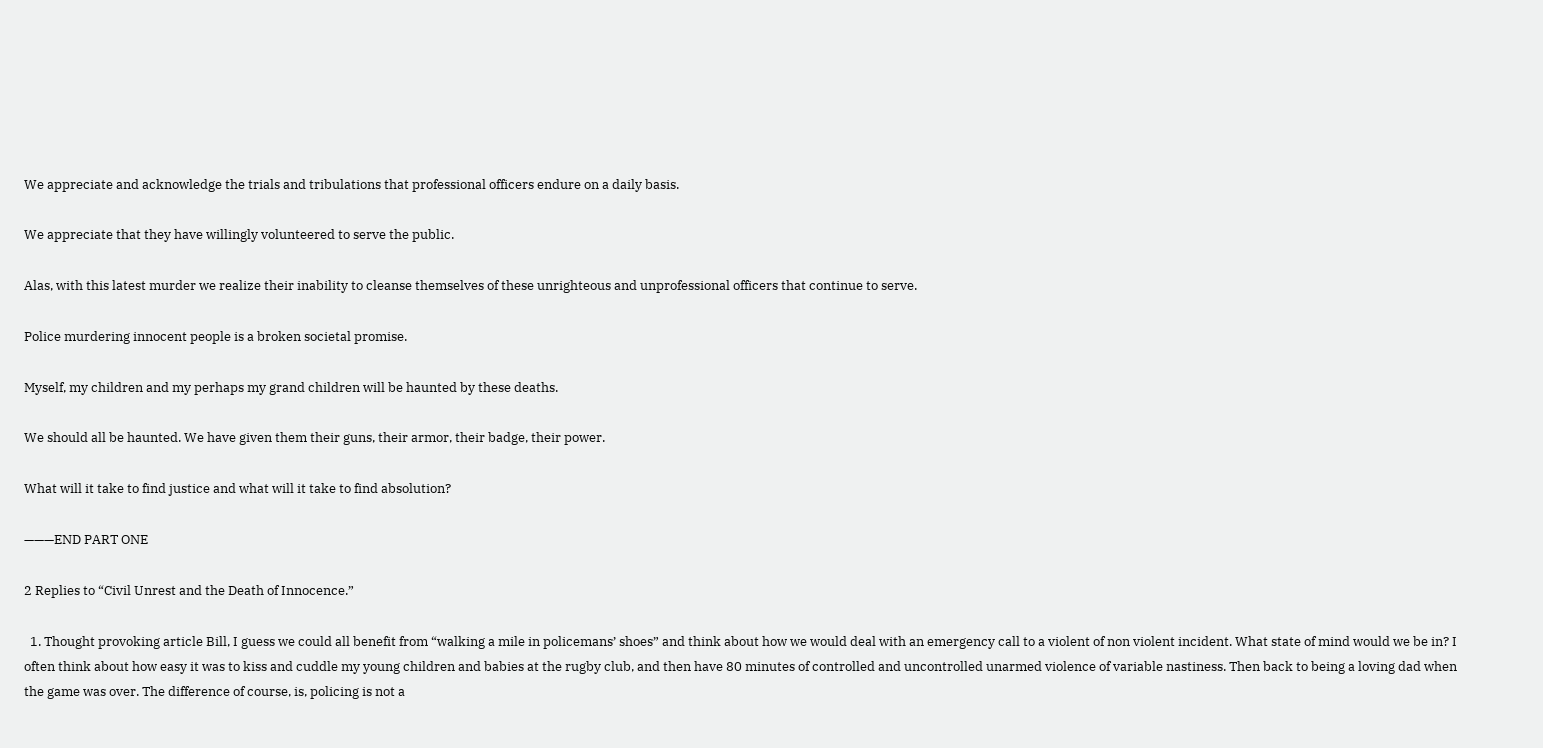We appreciate and acknowledge the trials and tribulations that professional officers endure on a daily basis.

We appreciate that they have willingly volunteered to serve the public.

Alas, with this latest murder we realize their inability to cleanse themselves of these unrighteous and unprofessional officers that continue to serve.

Police murdering innocent people is a broken societal promise.

Myself, my children and my perhaps my grand children will be haunted by these deaths.

We should all be haunted. We have given them their guns, their armor, their badge, their power.

What will it take to find justice and what will it take to find absolution?

———END PART ONE

2 Replies to “Civil Unrest and the Death of Innocence.”

  1. Thought provoking article Bill, I guess we could all benefit from “walking a mile in policemans’ shoes” and think about how we would deal with an emergency call to a violent of non violent incident. What state of mind would we be in? I often think about how easy it was to kiss and cuddle my young children and babies at the rugby club, and then have 80 minutes of controlled and uncontrolled unarmed violence of variable nastiness. Then back to being a loving dad when the game was over. The difference of course, is, policing is not a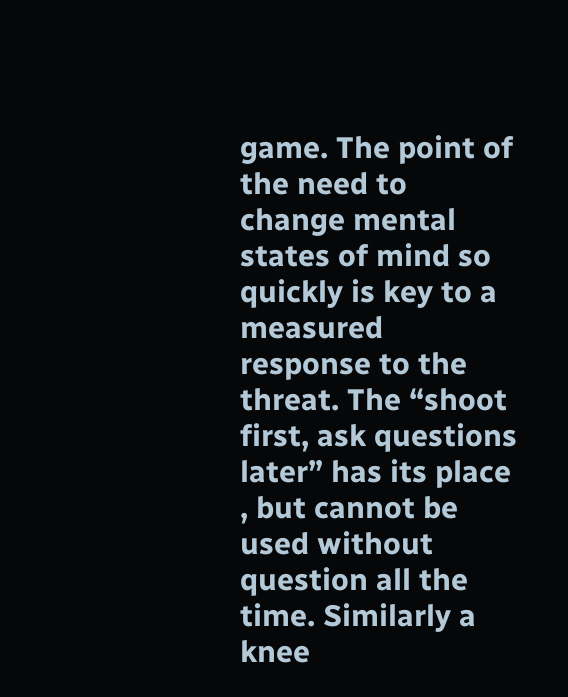game. The point of the need to change mental states of mind so quickly is key to a measured response to the threat. The “shoot first, ask questions later” has its place , but cannot be used without question all the time. Similarly a knee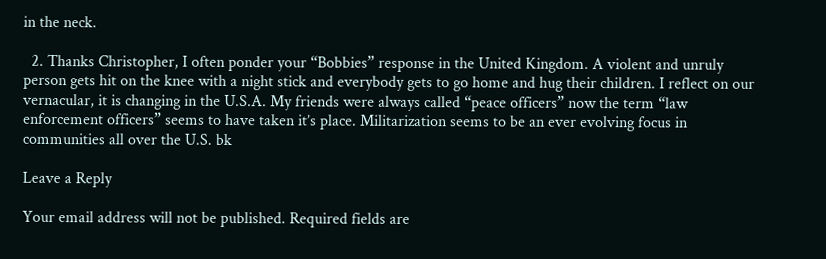in the neck.

  2. Thanks Christopher, I often ponder your “Bobbies” response in the United Kingdom. A violent and unruly person gets hit on the knee with a night stick and everybody gets to go home and hug their children. I reflect on our vernacular, it is changing in the U.S.A. My friends were always called “peace officers” now the term “law enforcement officers” seems to have taken it’s place. Militarization seems to be an ever evolving focus in communities all over the U.S. bk

Leave a Reply

Your email address will not be published. Required fields are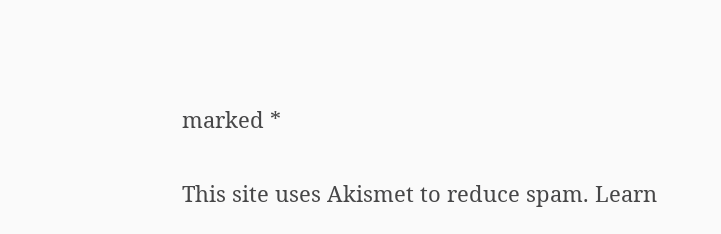marked *

This site uses Akismet to reduce spam. Learn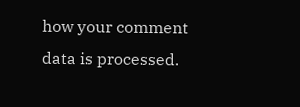how your comment data is processed.